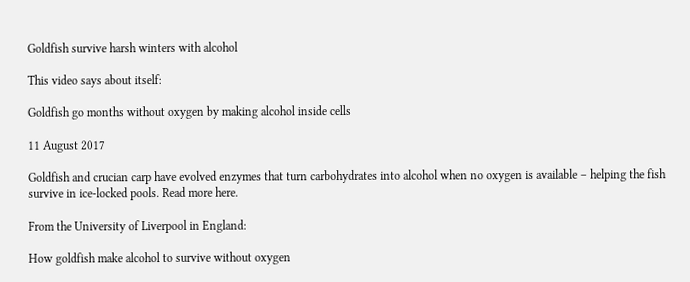Goldfish survive harsh winters with alcohol

This video says about itself:

Goldfish go months without oxygen by making alcohol inside cells

11 August 2017

Goldfish and crucian carp have evolved enzymes that turn carbohydrates into alcohol when no oxygen is available – helping the fish survive in ice-locked pools. Read more here.

From the University of Liverpool in England:

How goldfish make alcohol to survive without oxygen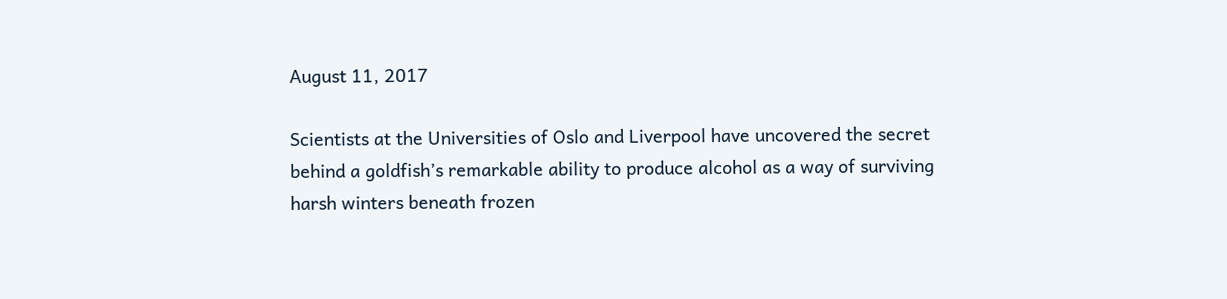August 11, 2017

Scientists at the Universities of Oslo and Liverpool have uncovered the secret behind a goldfish’s remarkable ability to produce alcohol as a way of surviving harsh winters beneath frozen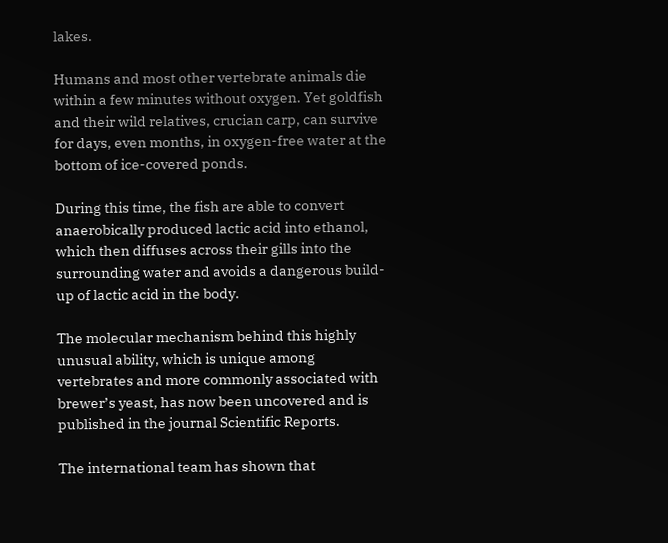lakes.

Humans and most other vertebrate animals die within a few minutes without oxygen. Yet goldfish and their wild relatives, crucian carp, can survive for days, even months, in oxygen-free water at the bottom of ice-covered ponds.

During this time, the fish are able to convert anaerobically produced lactic acid into ethanol, which then diffuses across their gills into the surrounding water and avoids a dangerous build-up of lactic acid in the body.

The molecular mechanism behind this highly unusual ability, which is unique among vertebrates and more commonly associated with brewer’s yeast, has now been uncovered and is published in the journal Scientific Reports.

The international team has shown that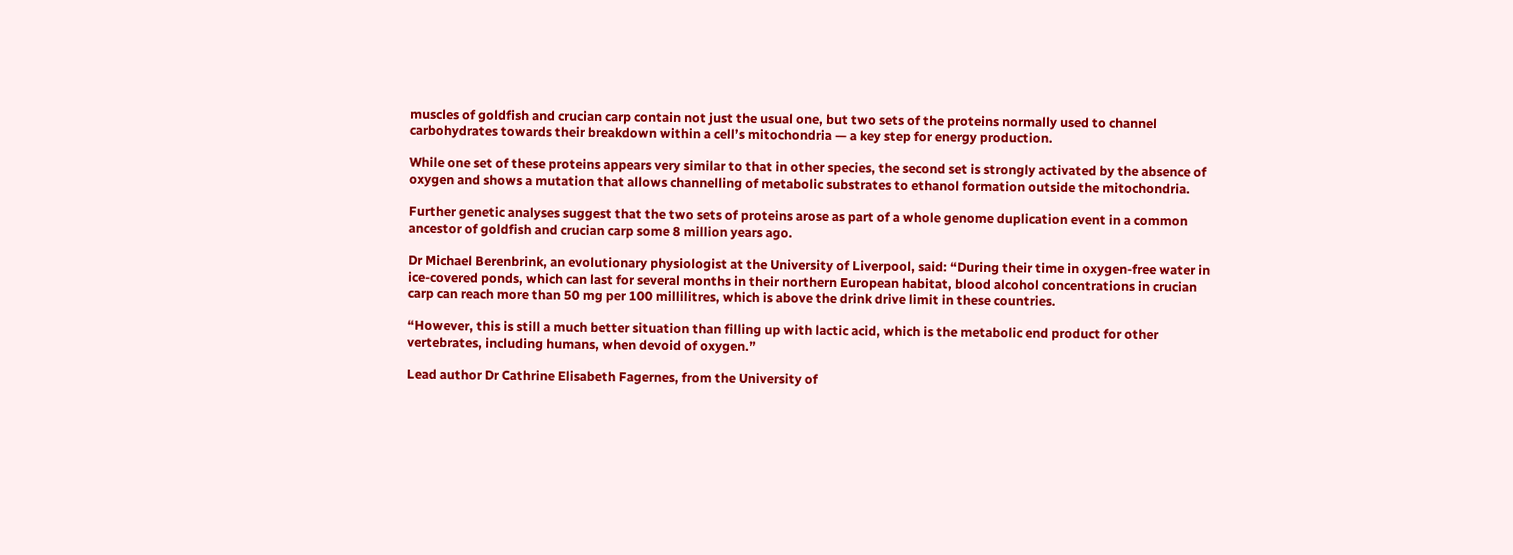muscles of goldfish and crucian carp contain not just the usual one, but two sets of the proteins normally used to channel carbohydrates towards their breakdown within a cell’s mitochondria — a key step for energy production.

While one set of these proteins appears very similar to that in other species, the second set is strongly activated by the absence of oxygen and shows a mutation that allows channelling of metabolic substrates to ethanol formation outside the mitochondria.

Further genetic analyses suggest that the two sets of proteins arose as part of a whole genome duplication event in a common ancestor of goldfish and crucian carp some 8 million years ago.

Dr Michael Berenbrink, an evolutionary physiologist at the University of Liverpool, said: “During their time in oxygen-free water in ice-covered ponds, which can last for several months in their northern European habitat, blood alcohol concentrations in crucian carp can reach more than 50 mg per 100 millilitres, which is above the drink drive limit in these countries.

“However, this is still a much better situation than filling up with lactic acid, which is the metabolic end product for other vertebrates, including humans, when devoid of oxygen.”

Lead author Dr Cathrine Elisabeth Fagernes, from the University of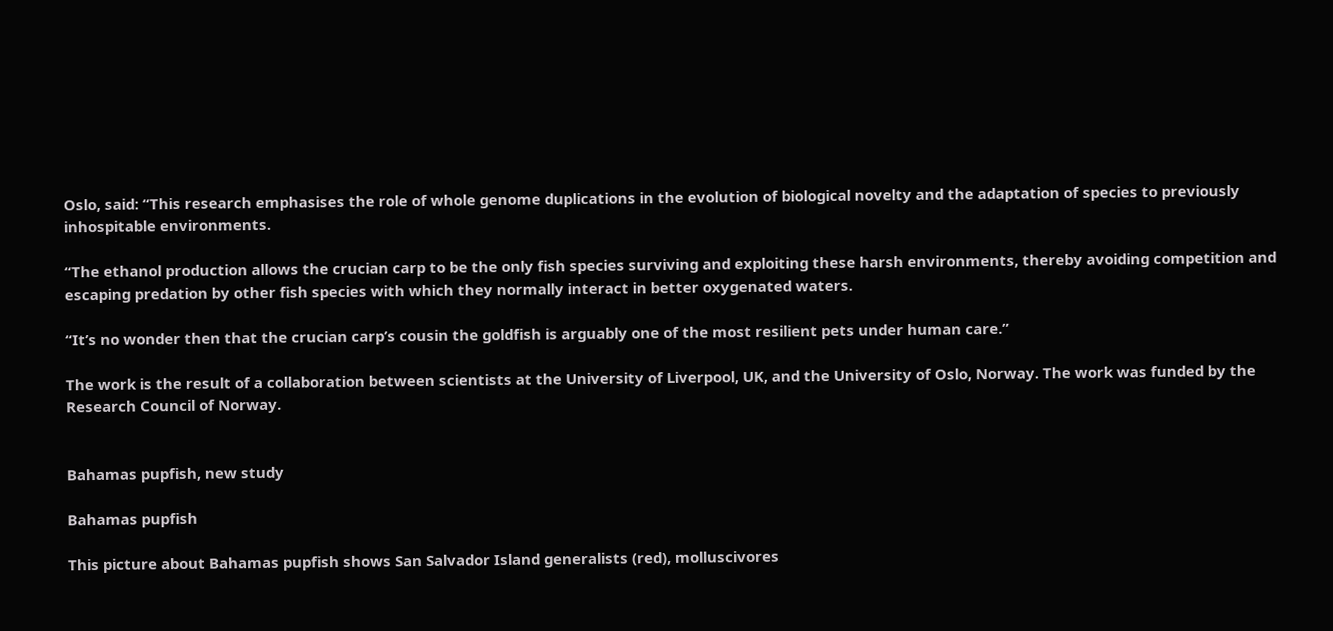Oslo, said: “This research emphasises the role of whole genome duplications in the evolution of biological novelty and the adaptation of species to previously inhospitable environments.

“The ethanol production allows the crucian carp to be the only fish species surviving and exploiting these harsh environments, thereby avoiding competition and escaping predation by other fish species with which they normally interact in better oxygenated waters.

“It’s no wonder then that the crucian carp’s cousin the goldfish is arguably one of the most resilient pets under human care.”

The work is the result of a collaboration between scientists at the University of Liverpool, UK, and the University of Oslo, Norway. The work was funded by the Research Council of Norway.


Bahamas pupfish, new study

Bahamas pupfish

This picture about Bahamas pupfish shows San Salvador Island generalists (red), molluscivores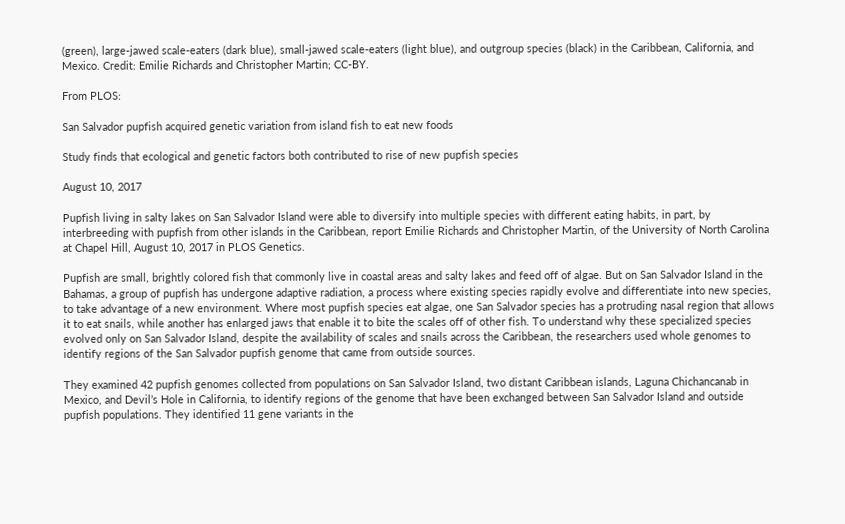(green), large-jawed scale-eaters (dark blue), small-jawed scale-eaters (light blue), and outgroup species (black) in the Caribbean, California, and Mexico. Credit: Emilie Richards and Christopher Martin; CC-BY.

From PLOS:

San Salvador pupfish acquired genetic variation from island fish to eat new foods

Study finds that ecological and genetic factors both contributed to rise of new pupfish species

August 10, 2017

Pupfish living in salty lakes on San Salvador Island were able to diversify into multiple species with different eating habits, in part, by interbreeding with pupfish from other islands in the Caribbean, report Emilie Richards and Christopher Martin, of the University of North Carolina at Chapel Hill, August 10, 2017 in PLOS Genetics.

Pupfish are small, brightly colored fish that commonly live in coastal areas and salty lakes and feed off of algae. But on San Salvador Island in the Bahamas, a group of pupfish has undergone adaptive radiation, a process where existing species rapidly evolve and differentiate into new species, to take advantage of a new environment. Where most pupfish species eat algae, one San Salvador species has a protruding nasal region that allows it to eat snails, while another has enlarged jaws that enable it to bite the scales off of other fish. To understand why these specialized species evolved only on San Salvador Island, despite the availability of scales and snails across the Caribbean, the researchers used whole genomes to identify regions of the San Salvador pupfish genome that came from outside sources.

They examined 42 pupfish genomes collected from populations on San Salvador Island, two distant Caribbean islands, Laguna Chichancanab in Mexico, and Devil’s Hole in California, to identify regions of the genome that have been exchanged between San Salvador Island and outside pupfish populations. They identified 11 gene variants in the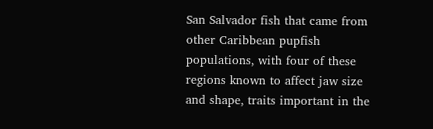San Salvador fish that came from other Caribbean pupfish populations, with four of these regions known to affect jaw size and shape, traits important in the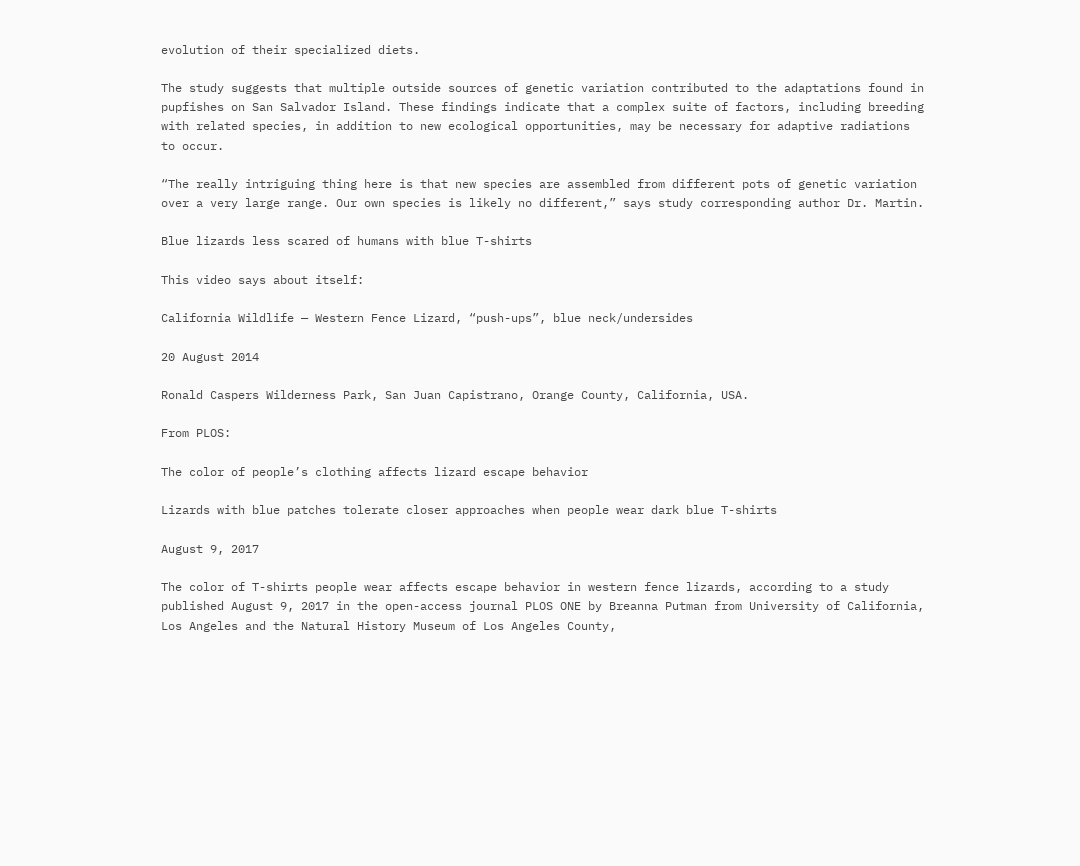evolution of their specialized diets.

The study suggests that multiple outside sources of genetic variation contributed to the adaptations found in pupfishes on San Salvador Island. These findings indicate that a complex suite of factors, including breeding with related species, in addition to new ecological opportunities, may be necessary for adaptive radiations to occur.

“The really intriguing thing here is that new species are assembled from different pots of genetic variation over a very large range. Our own species is likely no different,” says study corresponding author Dr. Martin.

Blue lizards less scared of humans with blue T-shirts

This video says about itself:

California Wildlife — Western Fence Lizard, “push-ups”, blue neck/undersides

20 August 2014

Ronald Caspers Wilderness Park, San Juan Capistrano, Orange County, California, USA.

From PLOS:

The color of people’s clothing affects lizard escape behavior

Lizards with blue patches tolerate closer approaches when people wear dark blue T-shirts

August 9, 2017

The color of T-shirts people wear affects escape behavior in western fence lizards, according to a study published August 9, 2017 in the open-access journal PLOS ONE by Breanna Putman from University of California, Los Angeles and the Natural History Museum of Los Angeles County,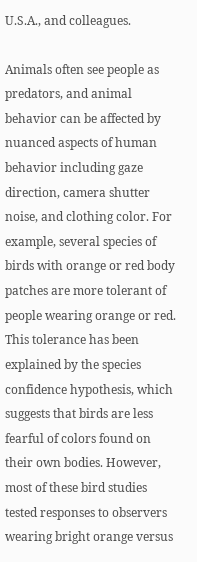U.S.A., and colleagues.

Animals often see people as predators, and animal behavior can be affected by nuanced aspects of human behavior including gaze direction, camera shutter noise, and clothing color. For example, several species of birds with orange or red body patches are more tolerant of people wearing orange or red. This tolerance has been explained by the species confidence hypothesis, which suggests that birds are less fearful of colors found on their own bodies. However, most of these bird studies tested responses to observers wearing bright orange versus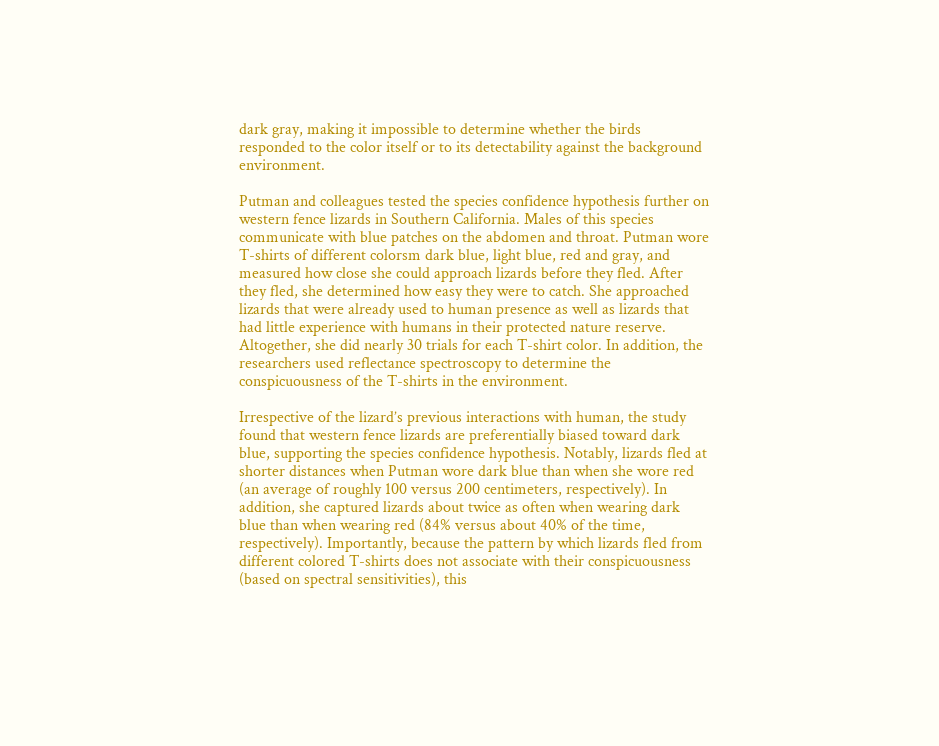dark gray, making it impossible to determine whether the birds responded to the color itself or to its detectability against the background environment.

Putman and colleagues tested the species confidence hypothesis further on western fence lizards in Southern California. Males of this species communicate with blue patches on the abdomen and throat. Putman wore T-shirts of different colorsm dark blue, light blue, red and gray, and measured how close she could approach lizards before they fled. After they fled, she determined how easy they were to catch. She approached lizards that were already used to human presence as well as lizards that had little experience with humans in their protected nature reserve. Altogether, she did nearly 30 trials for each T-shirt color. In addition, the researchers used reflectance spectroscopy to determine the conspicuousness of the T-shirts in the environment.

Irrespective of the lizard’s previous interactions with human, the study found that western fence lizards are preferentially biased toward dark blue, supporting the species confidence hypothesis. Notably, lizards fled at shorter distances when Putman wore dark blue than when she wore red (an average of roughly 100 versus 200 centimeters, respectively). In addition, she captured lizards about twice as often when wearing dark blue than when wearing red (84% versus about 40% of the time, respectively). Importantly, because the pattern by which lizards fled from different colored T-shirts does not associate with their conspicuousness (based on spectral sensitivities), this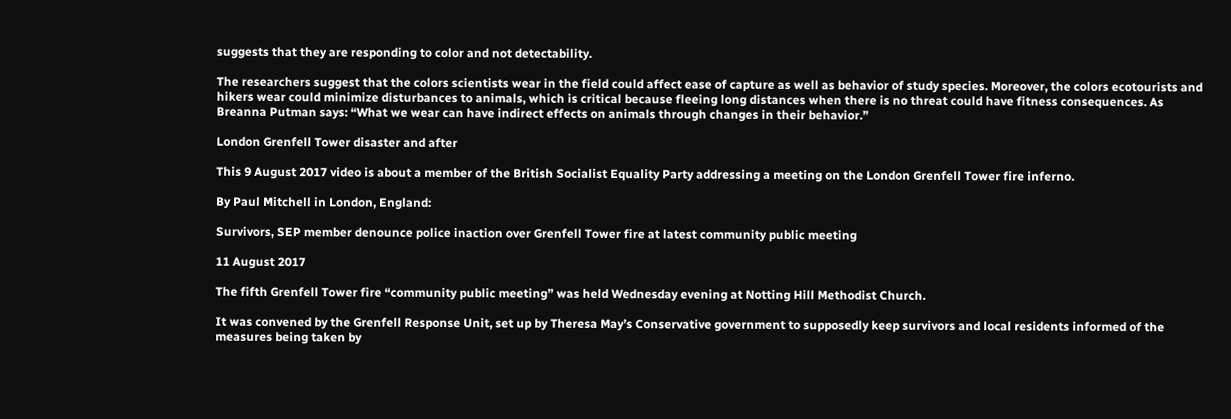suggests that they are responding to color and not detectability.

The researchers suggest that the colors scientists wear in the field could affect ease of capture as well as behavior of study species. Moreover, the colors ecotourists and hikers wear could minimize disturbances to animals, which is critical because fleeing long distances when there is no threat could have fitness consequences. As Breanna Putman says: “What we wear can have indirect effects on animals through changes in their behavior.”

London Grenfell Tower disaster and after

This 9 August 2017 video is about a member of the British Socialist Equality Party addressing a meeting on the London Grenfell Tower fire inferno.

By Paul Mitchell in London, England:

Survivors, SEP member denounce police inaction over Grenfell Tower fire at latest community public meeting

11 August 2017

The fifth Grenfell Tower fire “community public meeting” was held Wednesday evening at Notting Hill Methodist Church.

It was convened by the Grenfell Response Unit, set up by Theresa May’s Conservative government to supposedly keep survivors and local residents informed of the measures being taken by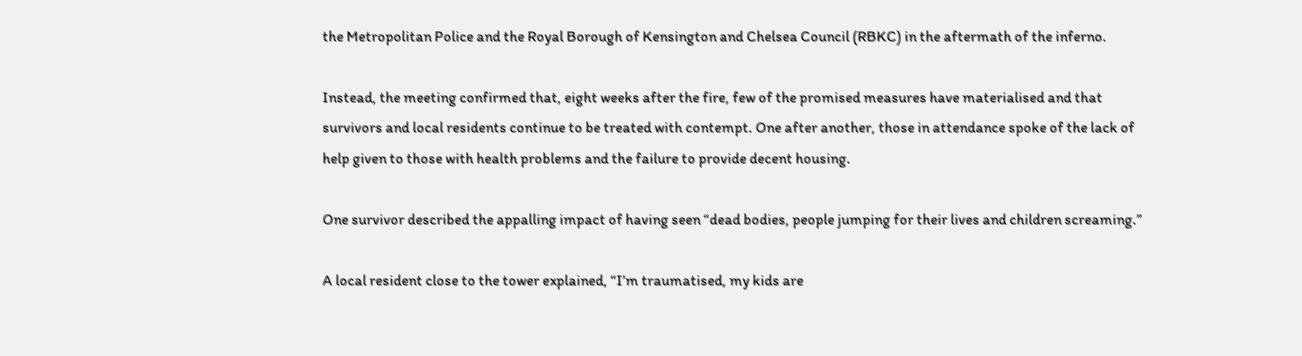the Metropolitan Police and the Royal Borough of Kensington and Chelsea Council (RBKC) in the aftermath of the inferno.

Instead, the meeting confirmed that, eight weeks after the fire, few of the promised measures have materialised and that survivors and local residents continue to be treated with contempt. One after another, those in attendance spoke of the lack of help given to those with health problems and the failure to provide decent housing.

One survivor described the appalling impact of having seen “dead bodies, people jumping for their lives and children screaming.”

A local resident close to the tower explained, “I’m traumatised, my kids are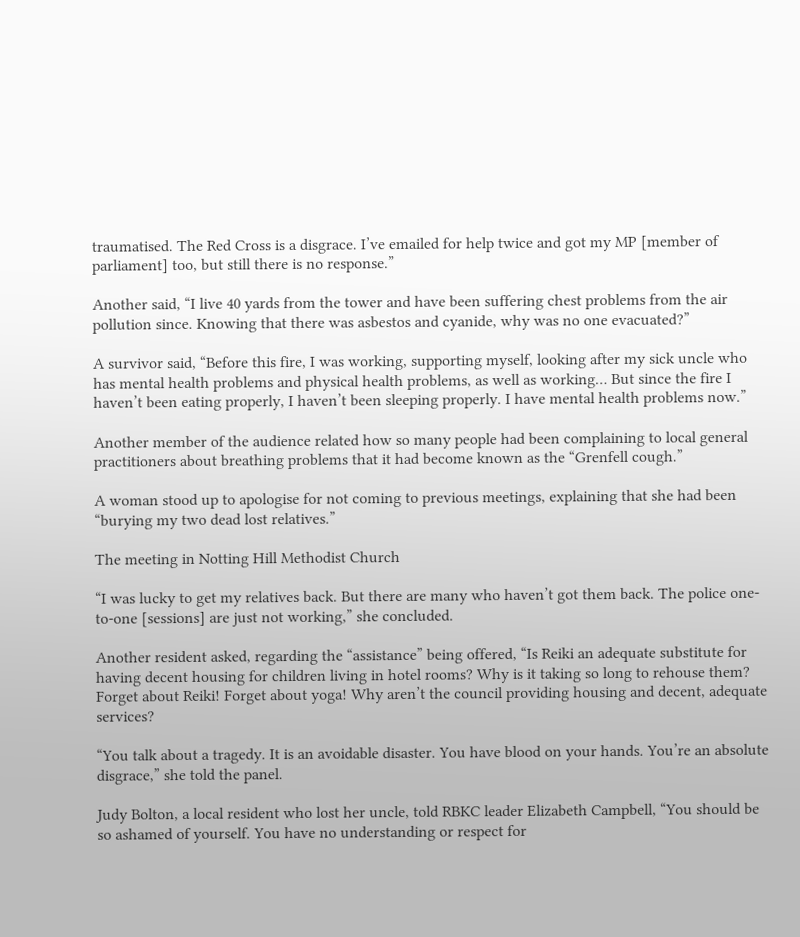traumatised. The Red Cross is a disgrace. I’ve emailed for help twice and got my MP [member of parliament] too, but still there is no response.”

Another said, “I live 40 yards from the tower and have been suffering chest problems from the air pollution since. Knowing that there was asbestos and cyanide, why was no one evacuated?”

A survivor said, “Before this fire, I was working, supporting myself, looking after my sick uncle who has mental health problems and physical health problems, as well as working… But since the fire I haven’t been eating properly, I haven’t been sleeping properly. I have mental health problems now.”

Another member of the audience related how so many people had been complaining to local general practitioners about breathing problems that it had become known as the “Grenfell cough.”

A woman stood up to apologise for not coming to previous meetings, explaining that she had been “burying my two dead lost relatives.”

The meeting in Notting Hill Methodist Church

“I was lucky to get my relatives back. But there are many who haven’t got them back. The police one-to-one [sessions] are just not working,” she concluded.

Another resident asked, regarding the “assistance” being offered, “Is Reiki an adequate substitute for having decent housing for children living in hotel rooms? Why is it taking so long to rehouse them? Forget about Reiki! Forget about yoga! Why aren’t the council providing housing and decent, adequate services?

“You talk about a tragedy. It is an avoidable disaster. You have blood on your hands. You’re an absolute disgrace,” she told the panel.

Judy Bolton, a local resident who lost her uncle, told RBKC leader Elizabeth Campbell, “You should be so ashamed of yourself. You have no understanding or respect for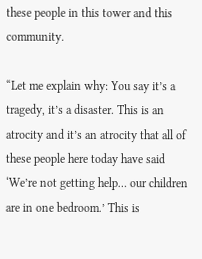these people in this tower and this community.

“Let me explain why: You say it’s a tragedy, it’s a disaster. This is an atrocity and it’s an atrocity that all of these people here today have said ‘We’re not getting help… our children are in one bedroom.’ This is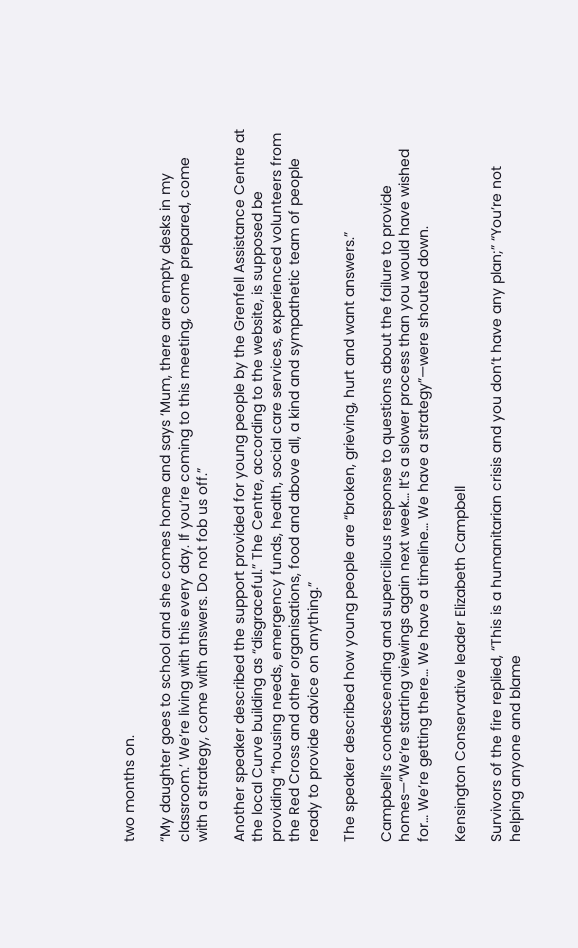two months on.

“My daughter goes to school and she comes home and says ‘Mum, there are empty desks in my classroom.’ We’re living with this every day. If you’re coming to this meeting, come prepared, come with a strategy, come with answers. Do not fob us off.”

Another speaker described the support provided for young people by the Grenfell Assistance Centre at the local Curve building as “disgraceful.” The Centre, according to the website, is supposed be providing “housing needs, emergency funds, health, social care services, experienced volunteers from the Red Cross and other organisations, food and above all, a kind and sympathetic team of people ready to provide advice on anything.”

The speaker described how young people are “broken, grieving, hurt and want answers.”

Campbell’s condescending and supercilious response to questions about the failure to provide homes—“We’re starting viewings again next week… It’s a slower process than you would have wished for… We’re getting there… We have a timeline… We have a strategy”—were shouted down.

Kensington Conservative leader Elizabeth Campbell

Survivors of the fire replied, “This is a humanitarian crisis and you don’t have any plan;” “You’re not helping anyone and blame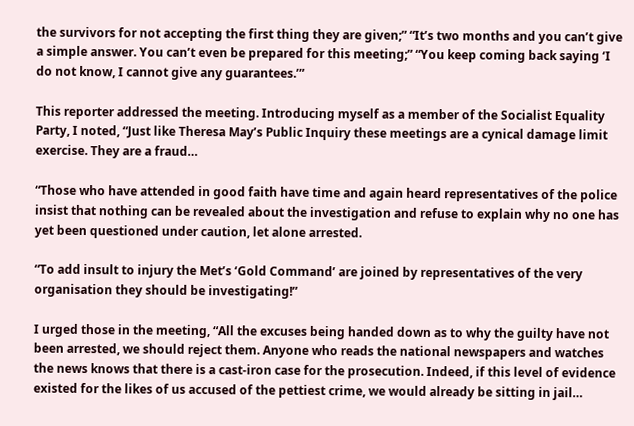the survivors for not accepting the first thing they are given;” “It’s two months and you can’t give a simple answer. You can’t even be prepared for this meeting;” “You keep coming back saying ‘I do not know, I cannot give any guarantees.’”

This reporter addressed the meeting. Introducing myself as a member of the Socialist Equality Party, I noted, “Just like Theresa May’s Public Inquiry these meetings are a cynical damage limit exercise. They are a fraud…

“Those who have attended in good faith have time and again heard representatives of the police insist that nothing can be revealed about the investigation and refuse to explain why no one has yet been questioned under caution, let alone arrested.

“To add insult to injury the Met’s ‘Gold Command’ are joined by representatives of the very organisation they should be investigating!”

I urged those in the meeting, “All the excuses being handed down as to why the guilty have not been arrested, we should reject them. Anyone who reads the national newspapers and watches the news knows that there is a cast-iron case for the prosecution. Indeed, if this level of evidence existed for the likes of us accused of the pettiest crime, we would already be sitting in jail…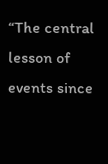“The central lesson of events since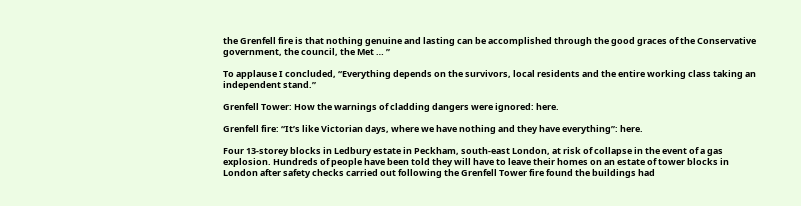the Grenfell fire is that nothing genuine and lasting can be accomplished through the good graces of the Conservative government, the council, the Met … ”

To applause I concluded, “Everything depends on the survivors, local residents and the entire working class taking an independent stand.”

Grenfell Tower: How the warnings of cladding dangers were ignored: here.

Grenfell fire: “It’s like Victorian days, where we have nothing and they have everything”: here.

Four 13-storey blocks in Ledbury estate in Peckham, south-east London, at risk of collapse in the event of a gas explosion. Hundreds of people have been told they will have to leave their homes on an estate of tower blocks in London after safety checks carried out following the Grenfell Tower fire found the buildings had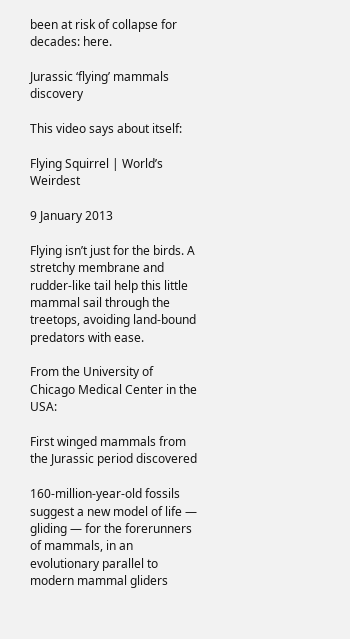been at risk of collapse for decades: here.

Jurassic ‘flying’ mammals discovery

This video says about itself:

Flying Squirrel | World’s Weirdest

9 January 2013

Flying isn’t just for the birds. A stretchy membrane and rudder-like tail help this little mammal sail through the treetops, avoiding land-bound predators with ease.

From the University of Chicago Medical Center in the USA:

First winged mammals from the Jurassic period discovered

160-million-year-old fossils suggest a new model of life — gliding — for the forerunners of mammals, in an evolutionary parallel to modern mammal gliders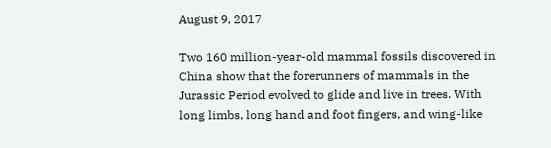August 9, 2017

Two 160 million-year-old mammal fossils discovered in China show that the forerunners of mammals in the Jurassic Period evolved to glide and live in trees. With long limbs, long hand and foot fingers, and wing-like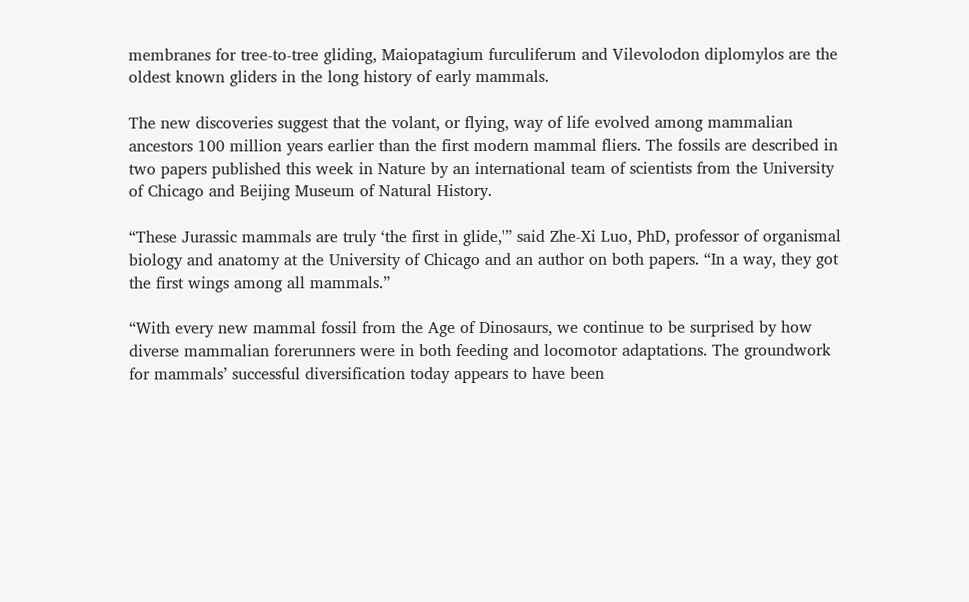membranes for tree-to-tree gliding, Maiopatagium furculiferum and Vilevolodon diplomylos are the oldest known gliders in the long history of early mammals.

The new discoveries suggest that the volant, or flying, way of life evolved among mammalian ancestors 100 million years earlier than the first modern mammal fliers. The fossils are described in two papers published this week in Nature by an international team of scientists from the University of Chicago and Beijing Museum of Natural History.

“These Jurassic mammals are truly ‘the first in glide,'” said Zhe-Xi Luo, PhD, professor of organismal biology and anatomy at the University of Chicago and an author on both papers. “In a way, they got the first wings among all mammals.”

“With every new mammal fossil from the Age of Dinosaurs, we continue to be surprised by how diverse mammalian forerunners were in both feeding and locomotor adaptations. The groundwork for mammals’ successful diversification today appears to have been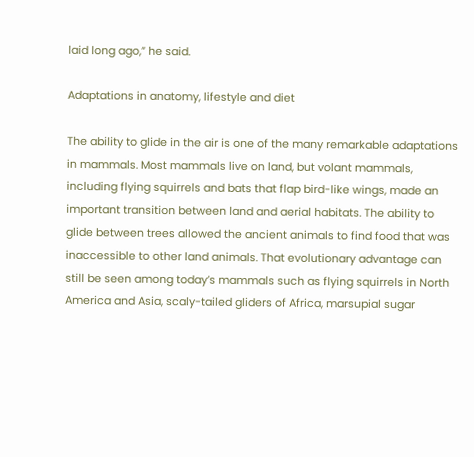laid long ago,” he said.

Adaptations in anatomy, lifestyle and diet

The ability to glide in the air is one of the many remarkable adaptations in mammals. Most mammals live on land, but volant mammals, including flying squirrels and bats that flap bird-like wings, made an important transition between land and aerial habitats. The ability to glide between trees allowed the ancient animals to find food that was inaccessible to other land animals. That evolutionary advantage can still be seen among today’s mammals such as flying squirrels in North America and Asia, scaly-tailed gliders of Africa, marsupial sugar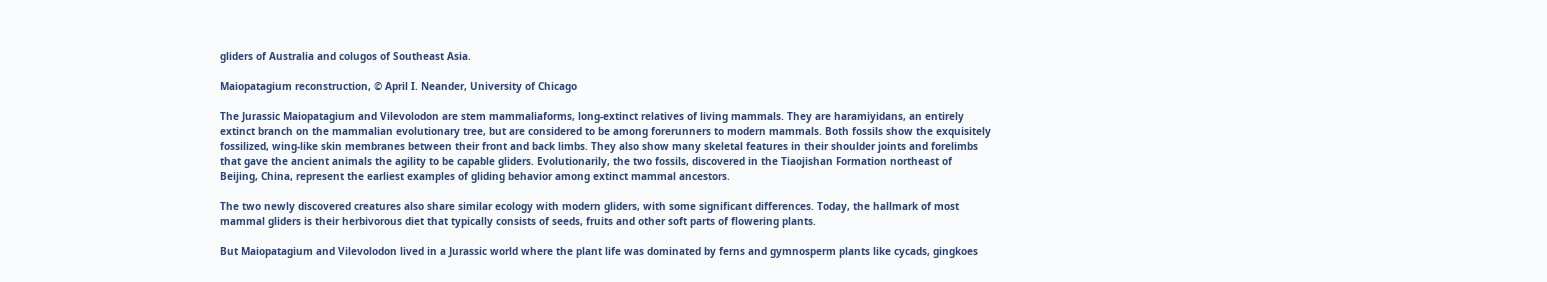gliders of Australia and colugos of Southeast Asia.

Maiopatagium reconstruction, © April I. Neander, University of Chicago

The Jurassic Maiopatagium and Vilevolodon are stem mammaliaforms, long-extinct relatives of living mammals. They are haramiyidans, an entirely extinct branch on the mammalian evolutionary tree, but are considered to be among forerunners to modern mammals. Both fossils show the exquisitely fossilized, wing-like skin membranes between their front and back limbs. They also show many skeletal features in their shoulder joints and forelimbs that gave the ancient animals the agility to be capable gliders. Evolutionarily, the two fossils, discovered in the Tiaojishan Formation northeast of Beijing, China, represent the earliest examples of gliding behavior among extinct mammal ancestors.

The two newly discovered creatures also share similar ecology with modern gliders, with some significant differences. Today, the hallmark of most mammal gliders is their herbivorous diet that typically consists of seeds, fruits and other soft parts of flowering plants.

But Maiopatagium and Vilevolodon lived in a Jurassic world where the plant life was dominated by ferns and gymnosperm plants like cycads, gingkoes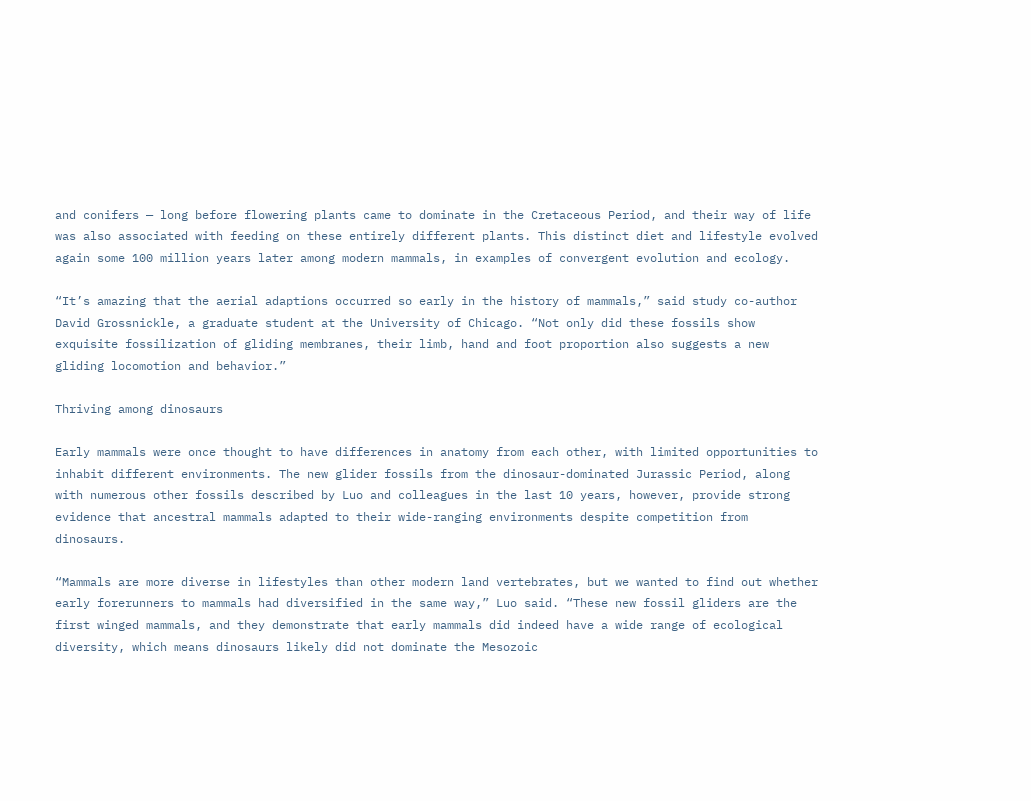and conifers — long before flowering plants came to dominate in the Cretaceous Period, and their way of life was also associated with feeding on these entirely different plants. This distinct diet and lifestyle evolved again some 100 million years later among modern mammals, in examples of convergent evolution and ecology.

“It’s amazing that the aerial adaptions occurred so early in the history of mammals,” said study co-author David Grossnickle, a graduate student at the University of Chicago. “Not only did these fossils show exquisite fossilization of gliding membranes, their limb, hand and foot proportion also suggests a new gliding locomotion and behavior.”

Thriving among dinosaurs

Early mammals were once thought to have differences in anatomy from each other, with limited opportunities to inhabit different environments. The new glider fossils from the dinosaur-dominated Jurassic Period, along with numerous other fossils described by Luo and colleagues in the last 10 years, however, provide strong evidence that ancestral mammals adapted to their wide-ranging environments despite competition from dinosaurs.

“Mammals are more diverse in lifestyles than other modern land vertebrates, but we wanted to find out whether early forerunners to mammals had diversified in the same way,” Luo said. “These new fossil gliders are the first winged mammals, and they demonstrate that early mammals did indeed have a wide range of ecological diversity, which means dinosaurs likely did not dominate the Mesozoic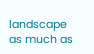landscape as much as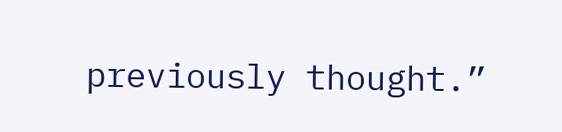previously thought.”